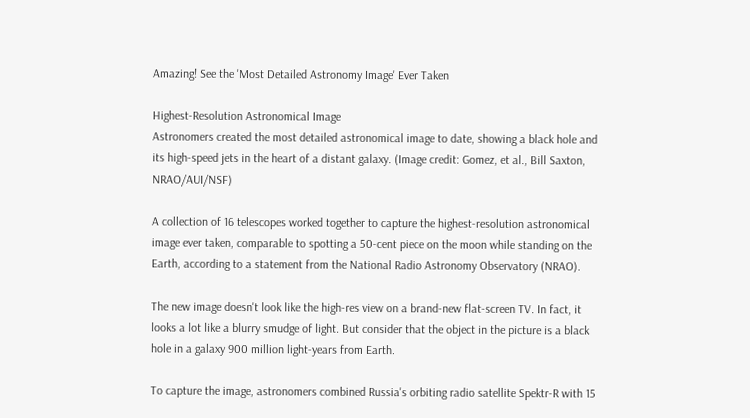Amazing! See the 'Most Detailed Astronomy Image' Ever Taken

Highest-Resolution Astronomical Image
Astronomers created the most detailed astronomical image to date, showing a black hole and its high-speed jets in the heart of a distant galaxy. (Image credit: Gomez, et al., Bill Saxton, NRAO/AUI/NSF)

A collection of 16 telescopes worked together to capture the highest-resolution astronomical image ever taken, comparable to spotting a 50-cent piece on the moon while standing on the Earth, according to a statement from the National Radio Astronomy Observatory (NRAO).

The new image doesn't look like the high-res view on a brand-new flat-screen TV. In fact, it looks a lot like a blurry smudge of light. But consider that the object in the picture is a black hole in a galaxy 900 million light-years from Earth.

To capture the image, astronomers combined Russia's orbiting radio satellite Spektr-R with 15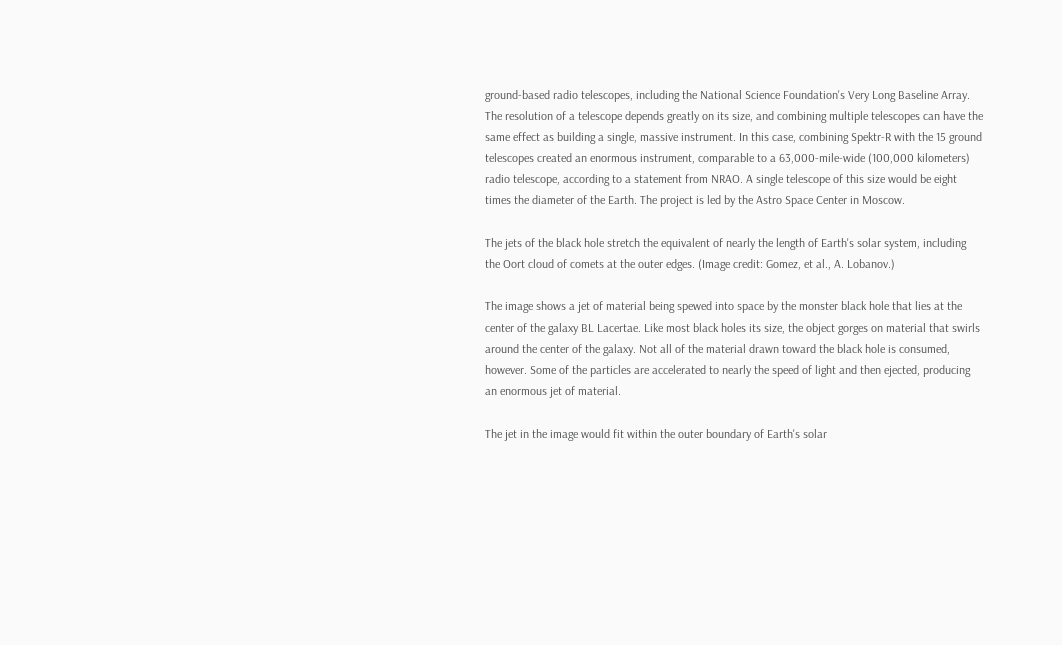ground-based radio telescopes, including the National Science Foundation's Very Long Baseline Array. The resolution of a telescope depends greatly on its size, and combining multiple telescopes can have the same effect as building a single, massive instrument. In this case, combining Spektr-R with the 15 ground telescopes created an enormous instrument, comparable to a 63,000-mile-wide (100,000 kilometers) radio telescope, according to a statement from NRAO. A single telescope of this size would be eight times the diameter of the Earth. The project is led by the Astro Space Center in Moscow.

The jets of the black hole stretch the equivalent of nearly the length of Earth's solar system, including the Oort cloud of comets at the outer edges. (Image credit: Gomez, et al., A. Lobanov.)

The image shows a jet of material being spewed into space by the monster black hole that lies at the center of the galaxy BL Lacertae. Like most black holes its size, the object gorges on material that swirls around the center of the galaxy. Not all of the material drawn toward the black hole is consumed, however. Some of the particles are accelerated to nearly the speed of light and then ejected, producing an enormous jet of material.

The jet in the image would fit within the outer boundary of Earth's solar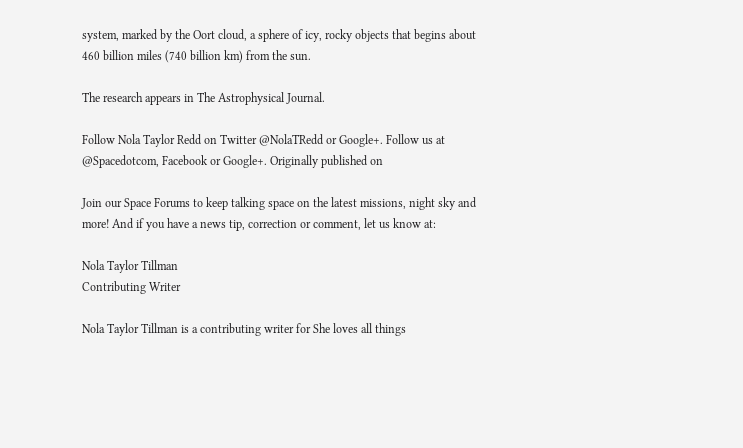system, marked by the Oort cloud, a sphere of icy, rocky objects that begins about 460 billion miles (740 billion km) from the sun.

The research appears in The Astrophysical Journal.

Follow Nola Taylor Redd on Twitter @NolaTRedd or Google+. Follow us at @Spacedotcom, Facebook or Google+. Originally published on

Join our Space Forums to keep talking space on the latest missions, night sky and more! And if you have a news tip, correction or comment, let us know at:

Nola Taylor Tillman
Contributing Writer

Nola Taylor Tillman is a contributing writer for She loves all things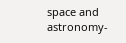space and astronomy-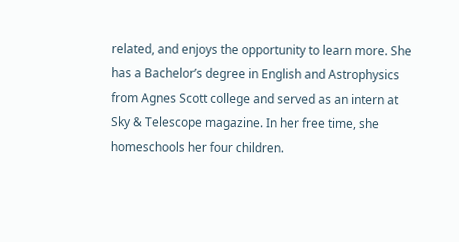related, and enjoys the opportunity to learn more. She has a Bachelor’s degree in English and Astrophysics from Agnes Scott college and served as an intern at Sky & Telescope magazine. In her free time, she homeschools her four children.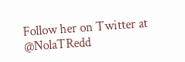Follow her on Twitter at @NolaTRedd